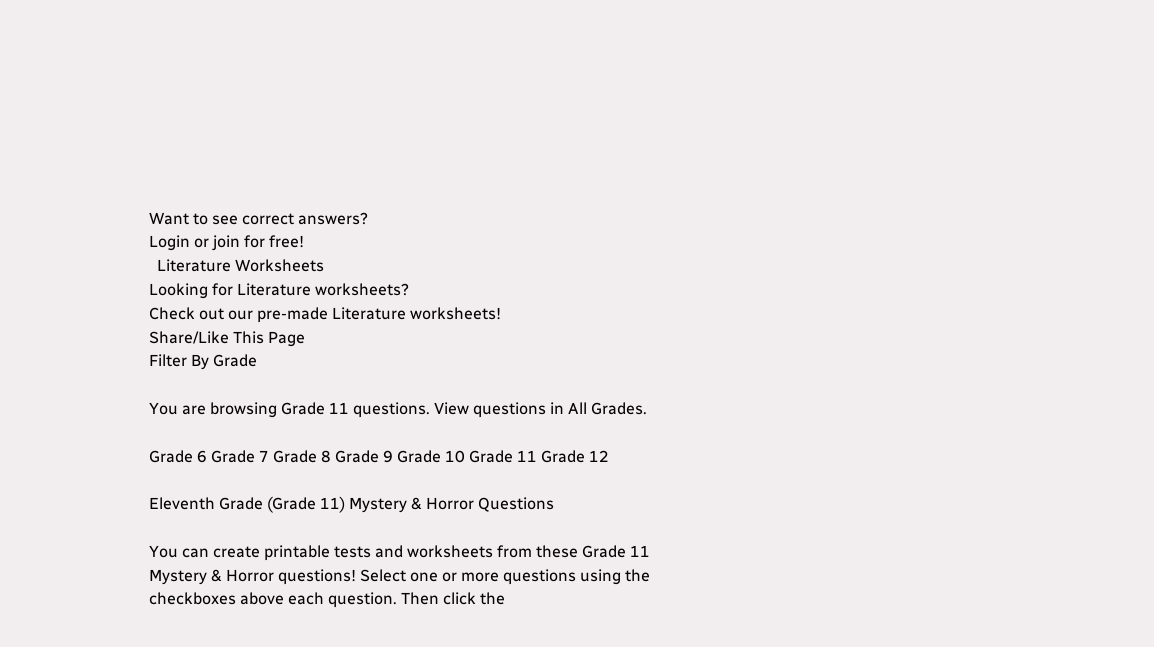Want to see correct answers?
Login or join for free!
  Literature Worksheets
Looking for Literature worksheets?
Check out our pre-made Literature worksheets!
Share/Like This Page
Filter By Grade

You are browsing Grade 11 questions. View questions in All Grades.

Grade 6 Grade 7 Grade 8 Grade 9 Grade 10 Grade 11 Grade 12

Eleventh Grade (Grade 11) Mystery & Horror Questions

You can create printable tests and worksheets from these Grade 11 Mystery & Horror questions! Select one or more questions using the checkboxes above each question. Then click the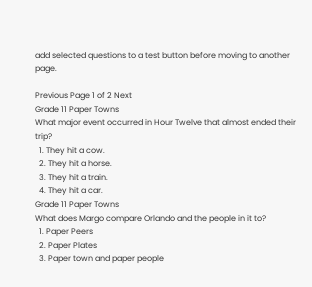add selected questions to a test button before moving to another page.

Previous Page 1 of 2 Next
Grade 11 Paper Towns
What major event occurred in Hour Twelve that almost ended their trip?
  1. They hit a cow.
  2. They hit a horse.
  3. They hit a train.
  4. They hit a car.
Grade 11 Paper Towns
What does Margo compare Orlando and the people in it to?
  1. Paper Peers
  2. Paper Plates
  3. Paper town and paper people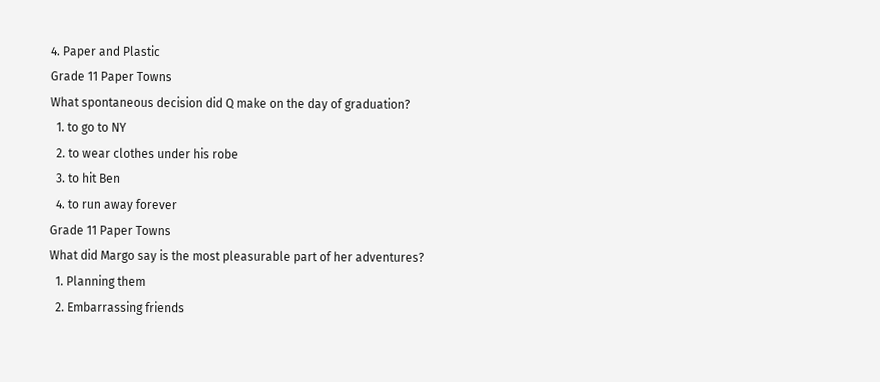4. Paper and Plastic
Grade 11 Paper Towns
What spontaneous decision did Q make on the day of graduation?
  1. to go to NY
  2. to wear clothes under his robe
  3. to hit Ben
  4. to run away forever
Grade 11 Paper Towns
What did Margo say is the most pleasurable part of her adventures?
  1. Planning them
  2. Embarrassing friends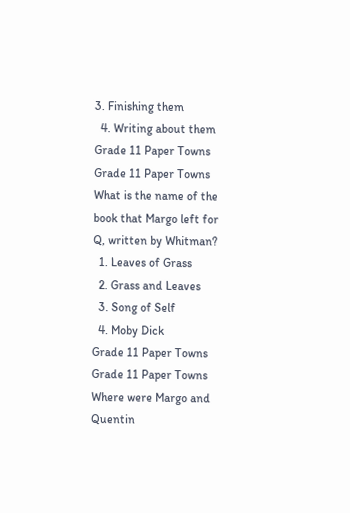3. Finishing them
  4. Writing about them
Grade 11 Paper Towns
Grade 11 Paper Towns
What is the name of the book that Margo left for Q, written by Whitman?
  1. Leaves of Grass
  2. Grass and Leaves
  3. Song of Self
  4. Moby Dick
Grade 11 Paper Towns
Grade 11 Paper Towns
Where were Margo and Quentin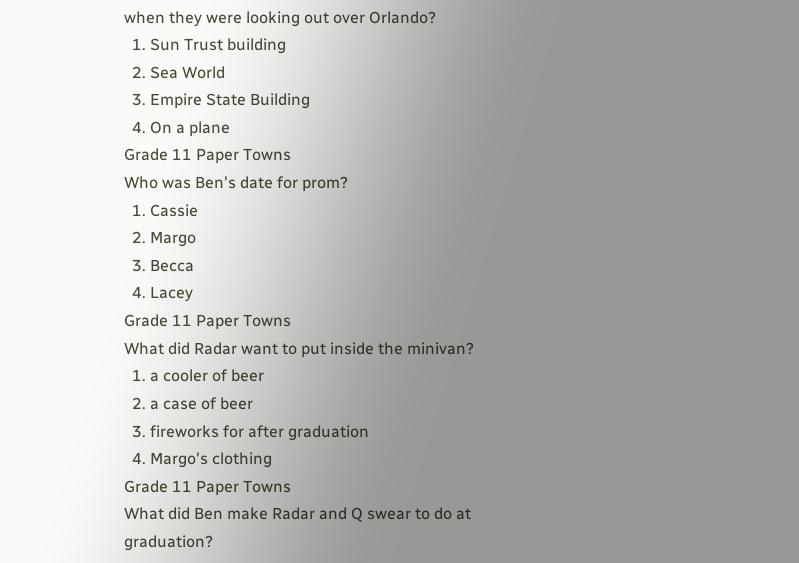when they were looking out over Orlando?
  1. Sun Trust building
  2. Sea World
  3. Empire State Building
  4. On a plane
Grade 11 Paper Towns
Who was Ben's date for prom?
  1. Cassie
  2. Margo
  3. Becca
  4. Lacey
Grade 11 Paper Towns
What did Radar want to put inside the minivan?
  1. a cooler of beer
  2. a case of beer
  3. fireworks for after graduation
  4. Margo's clothing
Grade 11 Paper Towns
What did Ben make Radar and Q swear to do at graduation?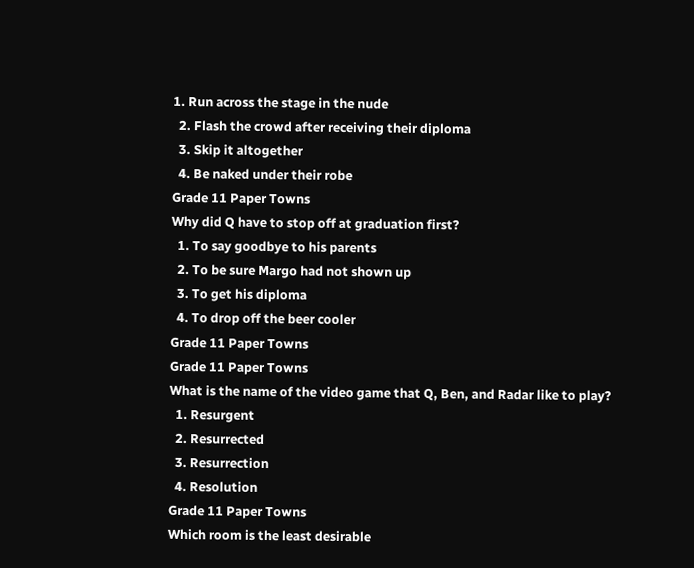1. Run across the stage in the nude
  2. Flash the crowd after receiving their diploma
  3. Skip it altogether
  4. Be naked under their robe
Grade 11 Paper Towns
Why did Q have to stop off at graduation first?
  1. To say goodbye to his parents
  2. To be sure Margo had not shown up
  3. To get his diploma
  4. To drop off the beer cooler
Grade 11 Paper Towns
Grade 11 Paper Towns
What is the name of the video game that Q, Ben, and Radar like to play?
  1. Resurgent
  2. Resurrected
  3. Resurrection
  4. Resolution
Grade 11 Paper Towns
Which room is the least desirable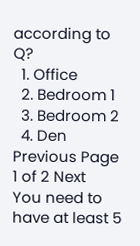according to Q?
  1. Office
  2. Bedroom 1
  3. Bedroom 2
  4. Den
Previous Page 1 of 2 Next
You need to have at least 5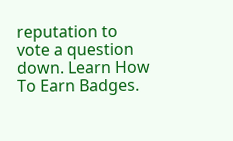reputation to vote a question down. Learn How To Earn Badges.